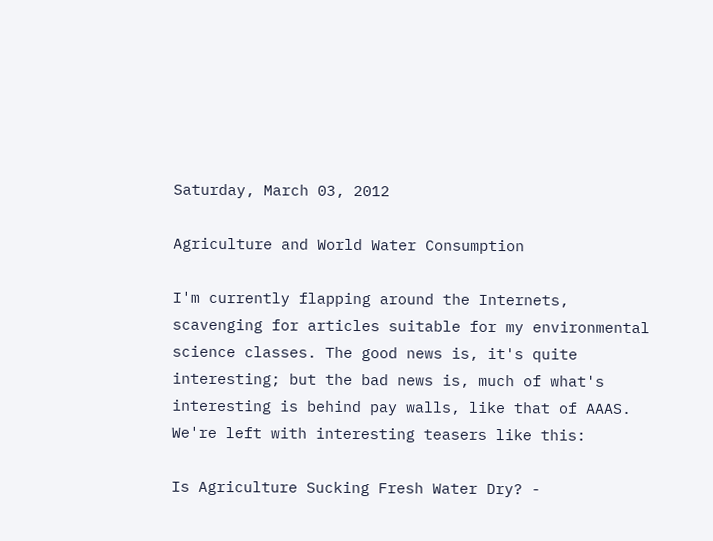Saturday, March 03, 2012

Agriculture and World Water Consumption

I'm currently flapping around the Internets, scavenging for articles suitable for my environmental science classes. The good news is, it's quite interesting; but the bad news is, much of what's interesting is behind pay walls, like that of AAAS. We're left with interesting teasers like this:

Is Agriculture Sucking Fresh Water Dry? -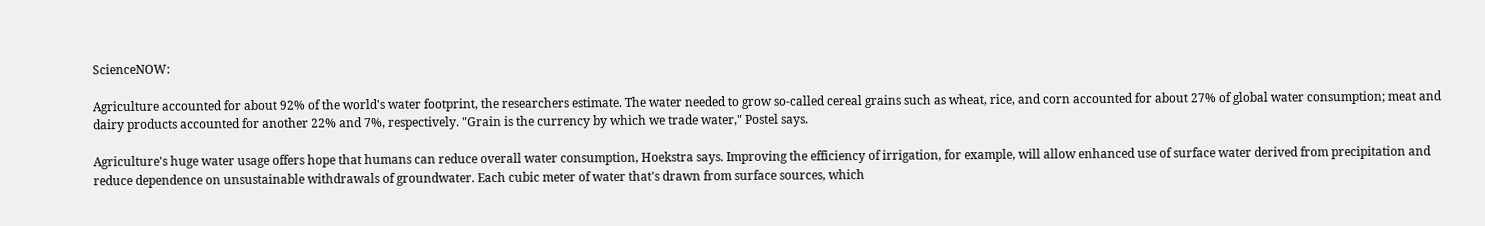ScienceNOW:

Agriculture accounted for about 92% of the world's water footprint, the researchers estimate. The water needed to grow so-called cereal grains such as wheat, rice, and corn accounted for about 27% of global water consumption; meat and dairy products accounted for another 22% and 7%, respectively. "Grain is the currency by which we trade water," Postel says.

Agriculture's huge water usage offers hope that humans can reduce overall water consumption, Hoekstra says. Improving the efficiency of irrigation, for example, will allow enhanced use of surface water derived from precipitation and reduce dependence on unsustainable withdrawals of groundwater. Each cubic meter of water that's drawn from surface sources, which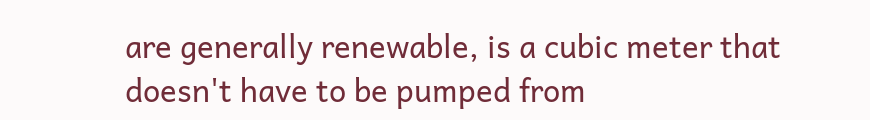are generally renewable, is a cubic meter that doesn't have to be pumped from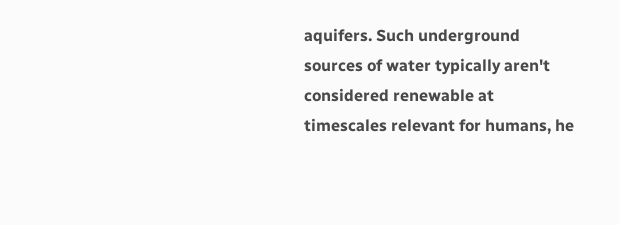aquifers. Such underground sources of water typically aren't considered renewable at timescales relevant for humans, he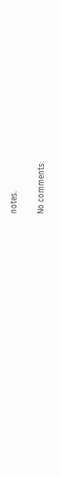notes.

No comments: